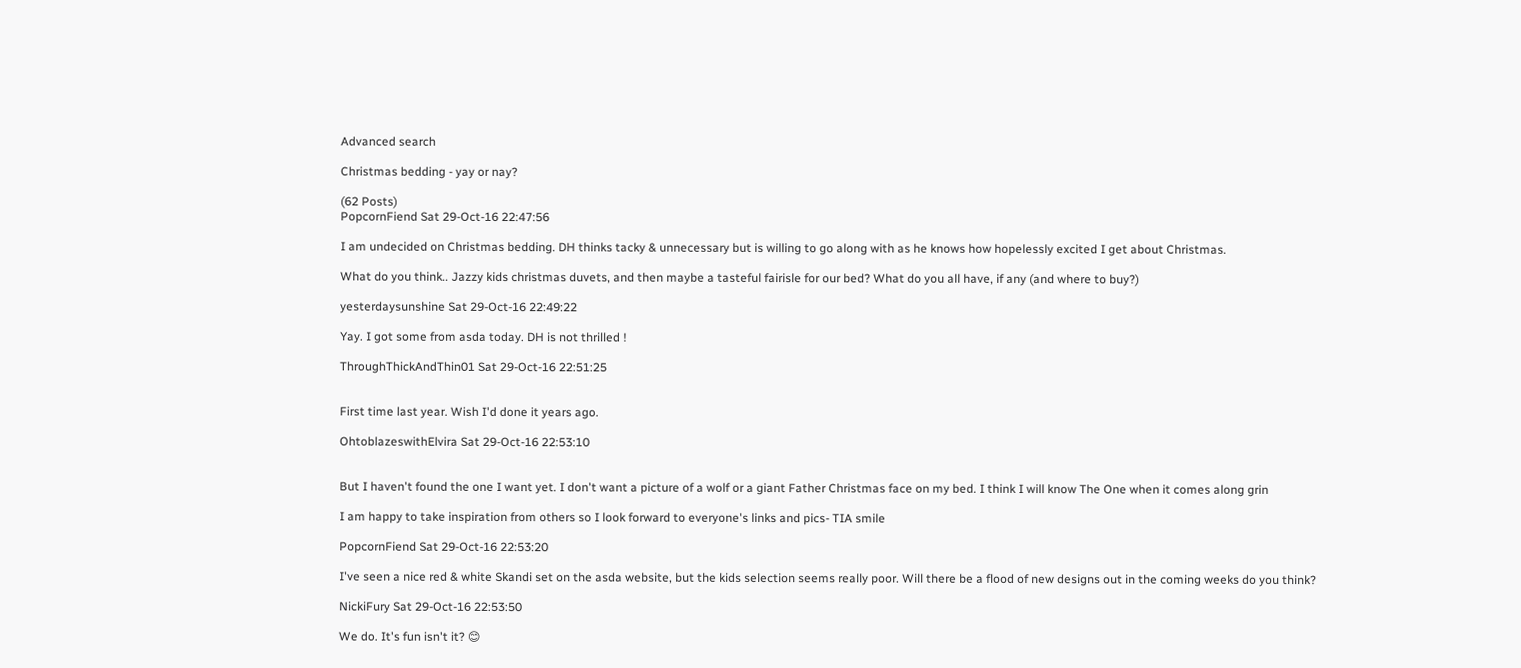Advanced search

Christmas bedding - yay or nay?

(62 Posts)
PopcornFiend Sat 29-Oct-16 22:47:56

I am undecided on Christmas bedding. DH thinks tacky & unnecessary but is willing to go along with as he knows how hopelessly excited I get about Christmas.

What do you think.. Jazzy kids christmas duvets, and then maybe a tasteful fairisle for our bed? What do you all have, if any (and where to buy?)

yesterdaysunshine Sat 29-Oct-16 22:49:22

Yay. I got some from asda today. DH is not thrilled !

ThroughThickAndThin01 Sat 29-Oct-16 22:51:25


First time last year. Wish I'd done it years ago.

OhtoblazeswithElvira Sat 29-Oct-16 22:53:10


But I haven't found the one I want yet. I don't want a picture of a wolf or a giant Father Christmas face on my bed. I think I will know The One when it comes along grin

I am happy to take inspiration from others so I look forward to everyone's links and pics- TIA smile

PopcornFiend Sat 29-Oct-16 22:53:20

I've seen a nice red & white Skandi set on the asda website, but the kids selection seems really poor. Will there be a flood of new designs out in the coming weeks do you think?

NickiFury Sat 29-Oct-16 22:53:50

We do. It's fun isn't it? 😊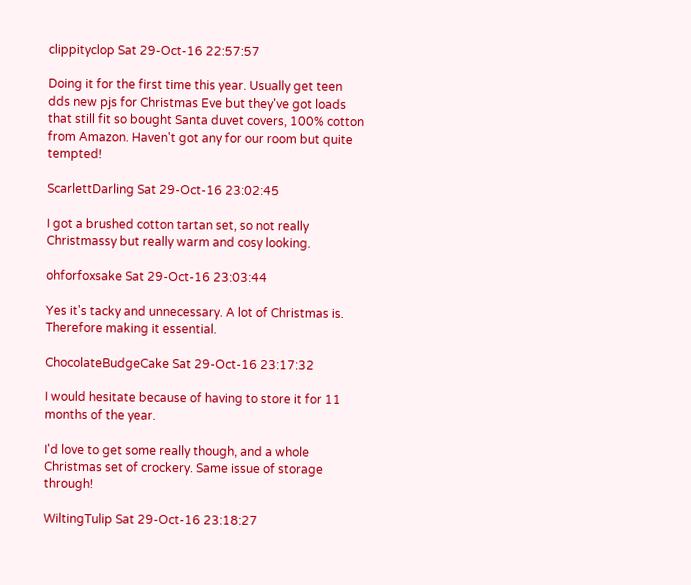clippityclop Sat 29-Oct-16 22:57:57

Doing it for the first time this year. Usually get teen dds new pjs for Christmas Eve but they've got loads that still fit so bought Santa duvet covers, 100% cotton from Amazon. Haven't got any for our room but quite tempted!

ScarlettDarling Sat 29-Oct-16 23:02:45

I got a brushed cotton tartan set, so not really Christmassy but really warm and cosy looking.

ohforfoxsake Sat 29-Oct-16 23:03:44

Yes it's tacky and unnecessary. A lot of Christmas is. Therefore making it essential.

ChocolateBudgeCake Sat 29-Oct-16 23:17:32

I would hesitate because of having to store it for 11 months of the year.

I'd love to get some really though, and a whole Christmas set of crockery. Same issue of storage through!

WiltingTulip Sat 29-Oct-16 23:18:27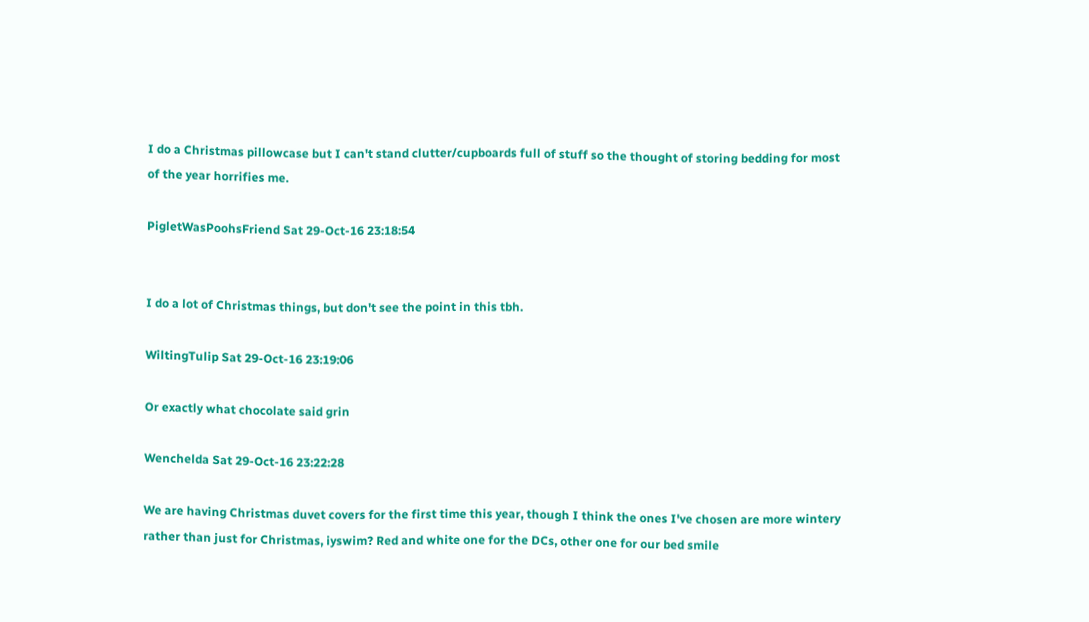I do a Christmas pillowcase but I can't stand clutter/cupboards full of stuff so the thought of storing bedding for most of the year horrifies me.

PigletWasPoohsFriend Sat 29-Oct-16 23:18:54


I do a lot of Christmas things, but don't see the point in this tbh.

WiltingTulip Sat 29-Oct-16 23:19:06

Or exactly what chocolate said grin

Wenchelda Sat 29-Oct-16 23:22:28

We are having Christmas duvet covers for the first time this year, though I think the ones I've chosen are more wintery rather than just for Christmas, iyswim? Red and white one for the DCs, other one for our bed smile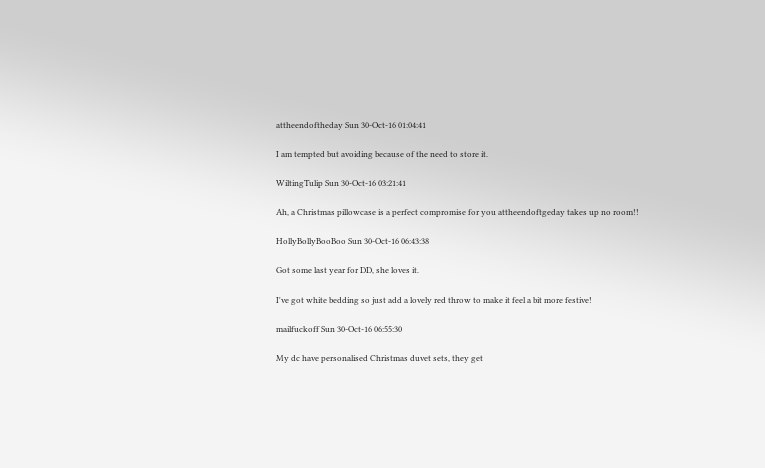attheendoftheday Sun 30-Oct-16 01:04:41

I am tempted but avoiding because of the need to store it.

WiltingTulip Sun 30-Oct-16 03:21:41

Ah, a Christmas pillowcase is a perfect compromise for you attheendoftgeday takes up no room!!

HollyBollyBooBoo Sun 30-Oct-16 06:43:38

Got some last year for DD, she loves it.

I've got white bedding so just add a lovely red throw to make it feel a bit more festive!

mailfuckoff Sun 30-Oct-16 06:55:30

My dc have personalised Christmas duvet sets, they get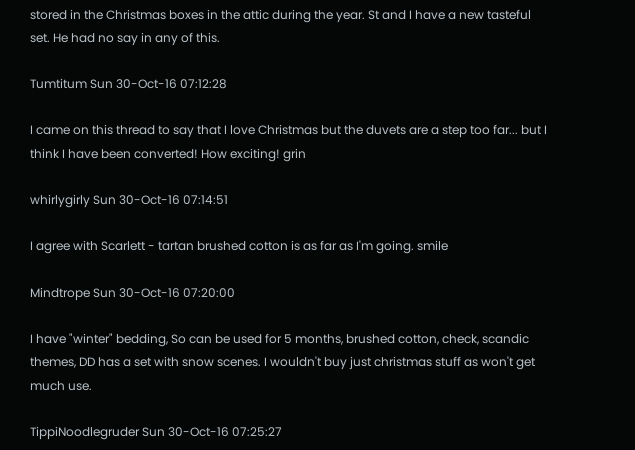stored in the Christmas boxes in the attic during the year. St and I have a new tasteful set. He had no say in any of this.

Tumtitum Sun 30-Oct-16 07:12:28

I came on this thread to say that I love Christmas but the duvets are a step too far... but I think I have been converted! How exciting! grin

whirlygirly Sun 30-Oct-16 07:14:51

I agree with Scarlett - tartan brushed cotton is as far as I'm going. smile

Mindtrope Sun 30-Oct-16 07:20:00

I have "winter" bedding, So can be used for 5 months, brushed cotton, check, scandic themes, DD has a set with snow scenes. I wouldn't buy just christmas stuff as won't get much use.

TippiNoodlegruder Sun 30-Oct-16 07:25:27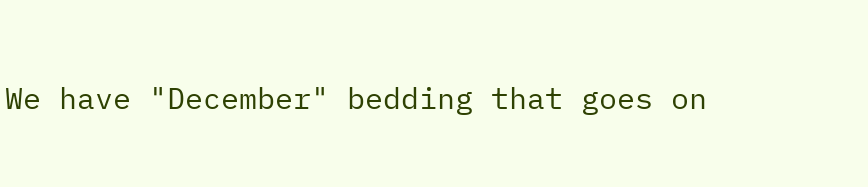We have "December" bedding that goes on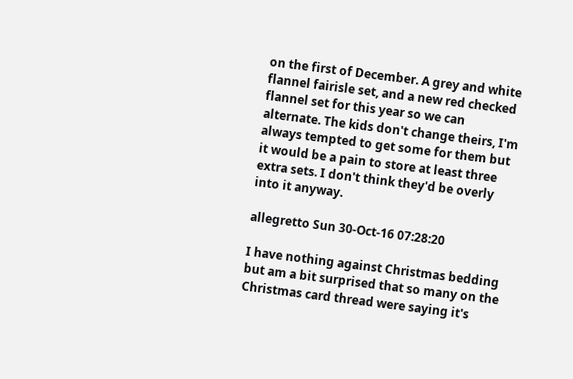on the first of December. A grey and white flannel fairisle set, and a new red checked flannel set for this year so we can alternate. The kids don't change theirs, I'm always tempted to get some for them but it would be a pain to store at least three extra sets. I don't think they'd be overly into it anyway.

allegretto Sun 30-Oct-16 07:28:20

I have nothing against Christmas bedding but am a bit surprised that so many on the Christmas card thread were saying it's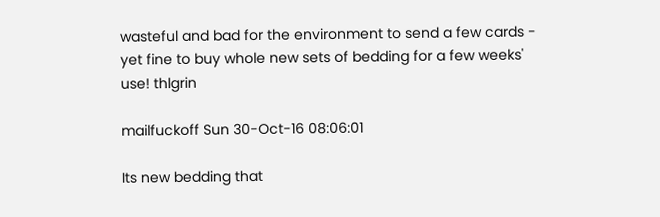wasteful and bad for the environment to send a few cards - yet fine to buy whole new sets of bedding for a few weeks' use! thlgrin

mailfuckoff Sun 30-Oct-16 08:06:01

Its new bedding that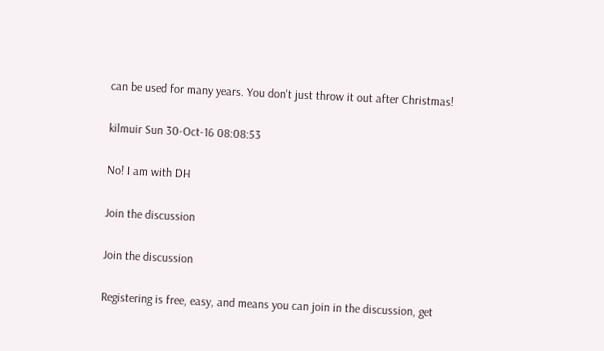can be used for many years. You don't just throw it out after Christmas!

kilmuir Sun 30-Oct-16 08:08:53

No! I am with DH

Join the discussion

Join the discussion

Registering is free, easy, and means you can join in the discussion, get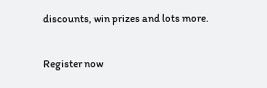discounts, win prizes and lots more.

Register now